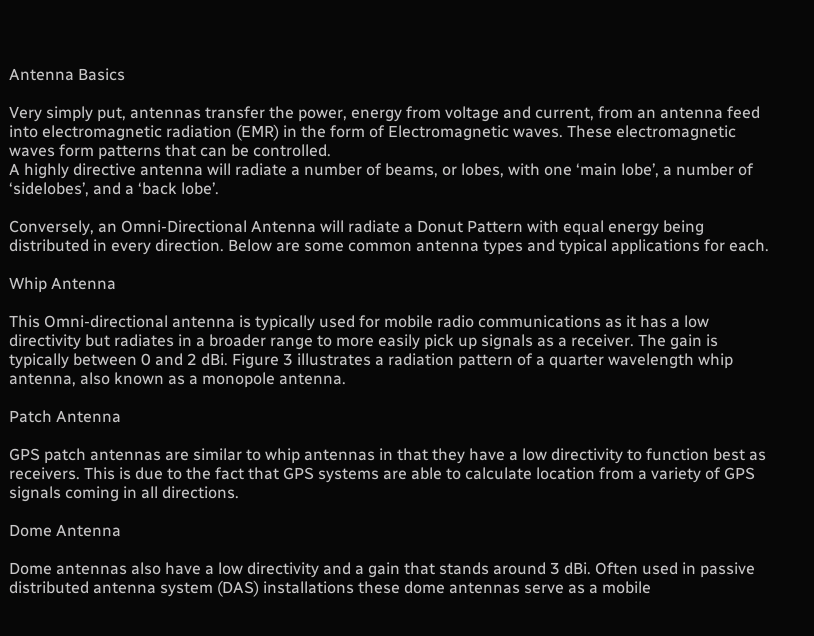Antenna Basics

Very simply put, antennas transfer the power, energy from voltage and current, from an antenna feed into electromagnetic radiation (EMR) in the form of Electromagnetic waves. These electromagnetic waves form patterns that can be controlled.
A highly directive antenna will radiate a number of beams, or lobes, with one ‘main lobe’, a number of ‘sidelobes’, and a ‘back lobe’.

Conversely, an Omni-Directional Antenna will radiate a Donut Pattern with equal energy being distributed in every direction. Below are some common antenna types and typical applications for each.

Whip Antenna

This Omni-directional antenna is typically used for mobile radio communications as it has a low directivity but radiates in a broader range to more easily pick up signals as a receiver. The gain is typically between 0 and 2 dBi. Figure 3 illustrates a radiation pattern of a quarter wavelength whip antenna, also known as a monopole antenna.

Patch Antenna

GPS patch antennas are similar to whip antennas in that they have a low directivity to function best as receivers. This is due to the fact that GPS systems are able to calculate location from a variety of GPS signals coming in all directions.

Dome Antenna

Dome antennas also have a low directivity and a gain that stands around 3 dBi. Often used in passive distributed antenna system (DAS) installations these dome antennas serve as a mobile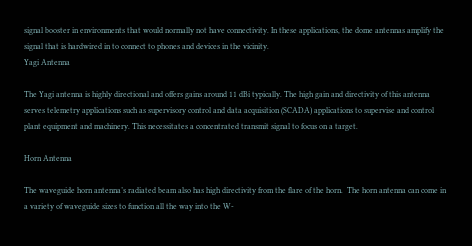signal booster in environments that would normally not have connectivity. In these applications, the dome antennas amplify the signal that is hardwired in to connect to phones and devices in the vicinity.
Yagi Antenna

The Yagi antenna is highly directional and offers gains around 11 dBi typically. The high gain and directivity of this antenna serves telemetry applications such as supervisory control and data acquisition (SCADA) applications to supervise and control plant equipment and machinery. This necessitates a concentrated transmit signal to focus on a target.

Horn Antenna

The waveguide horn antenna’s radiated beam also has high directivity from the flare of the horn.  The horn antenna can come in a variety of waveguide sizes to function all the way into the W-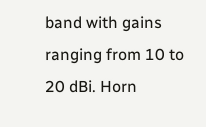band with gains ranging from 10 to 20 dBi. Horn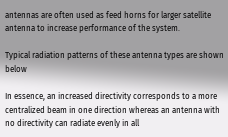antennas are often used as feed horns for larger satellite antenna to increase performance of the system.

Typical radiation patterns of these antenna types are shown below

In essence, an increased directivity corresponds to a more centralized beam in one direction whereas an antenna with no directivity can radiate evenly in all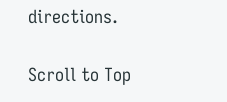directions.

Scroll to Top